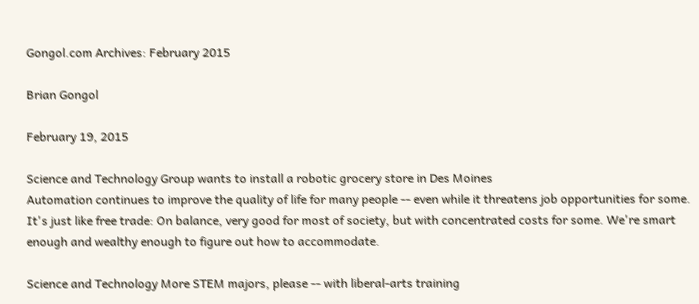Gongol.com Archives: February 2015

Brian Gongol

February 19, 2015

Science and Technology Group wants to install a robotic grocery store in Des Moines
Automation continues to improve the quality of life for many people -- even while it threatens job opportunities for some. It's just like free trade: On balance, very good for most of society, but with concentrated costs for some. We're smart enough and wealthy enough to figure out how to accommodate.

Science and Technology More STEM majors, please -- with liberal-arts training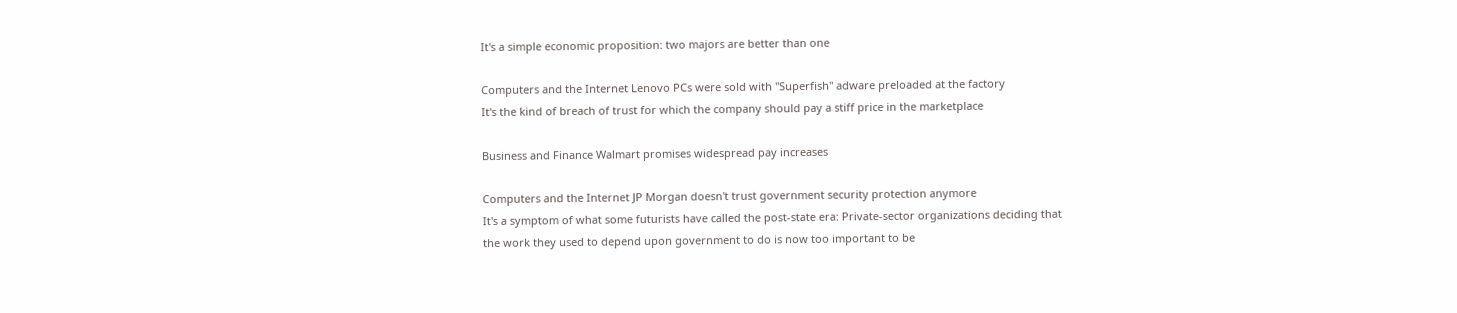It's a simple economic proposition: two majors are better than one

Computers and the Internet Lenovo PCs were sold with "Superfish" adware preloaded at the factory
It's the kind of breach of trust for which the company should pay a stiff price in the marketplace

Business and Finance Walmart promises widespread pay increases

Computers and the Internet JP Morgan doesn't trust government security protection anymore
It's a symptom of what some futurists have called the post-state era: Private-sector organizations deciding that the work they used to depend upon government to do is now too important to be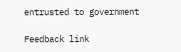entrusted to government

Feedback link